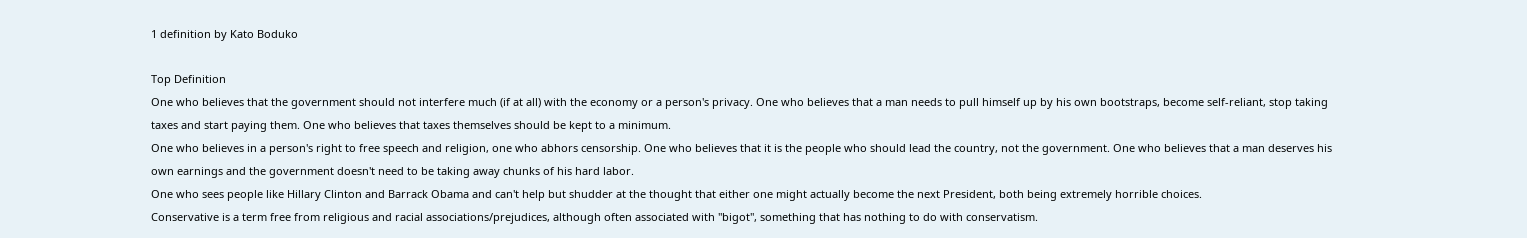1 definition by Kato Boduko

Top Definition
One who believes that the government should not interfere much (if at all) with the economy or a person's privacy. One who believes that a man needs to pull himself up by his own bootstraps, become self-reliant, stop taking taxes and start paying them. One who believes that taxes themselves should be kept to a minimum.
One who believes in a person's right to free speech and religion, one who abhors censorship. One who believes that it is the people who should lead the country, not the government. One who believes that a man deserves his own earnings and the government doesn't need to be taking away chunks of his hard labor.
One who sees people like Hillary Clinton and Barrack Obama and can't help but shudder at the thought that either one might actually become the next President, both being extremely horrible choices.
Conservative is a term free from religious and racial associations/prejudices, although often associated with "bigot", something that has nothing to do with conservatism.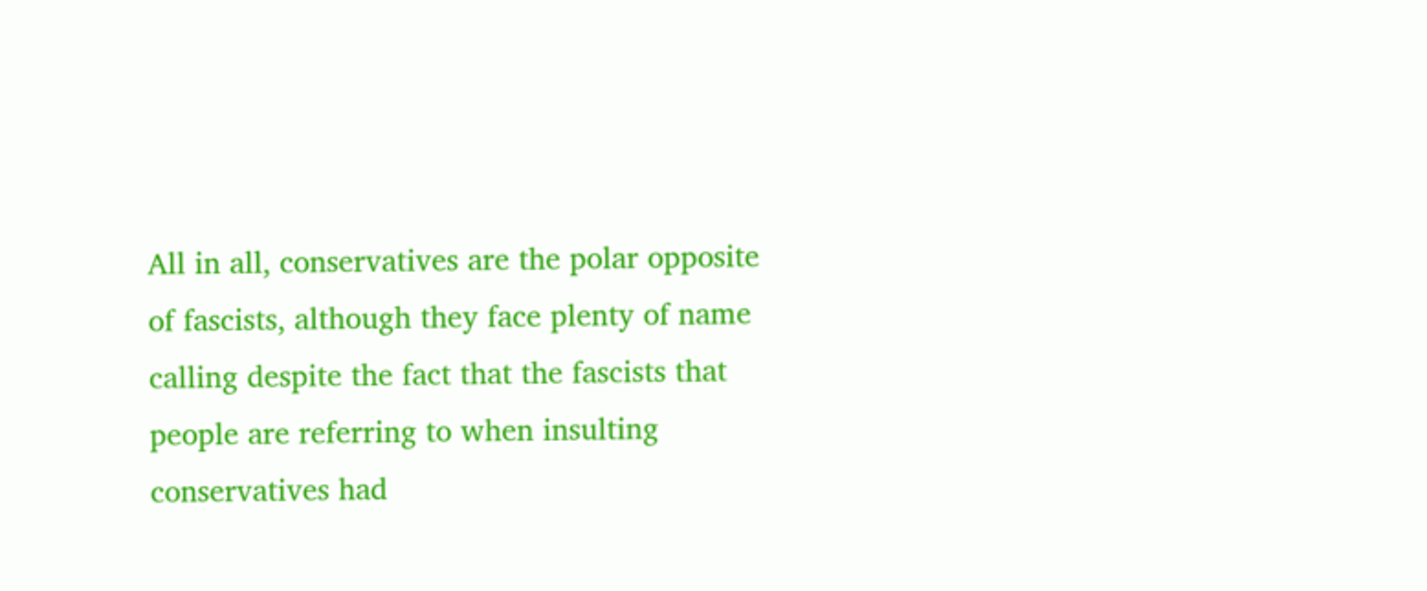All in all, conservatives are the polar opposite of fascists, although they face plenty of name calling despite the fact that the fascists that people are referring to when insulting conservatives had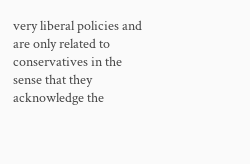very liberal policies and are only related to conservatives in the sense that they acknowledge the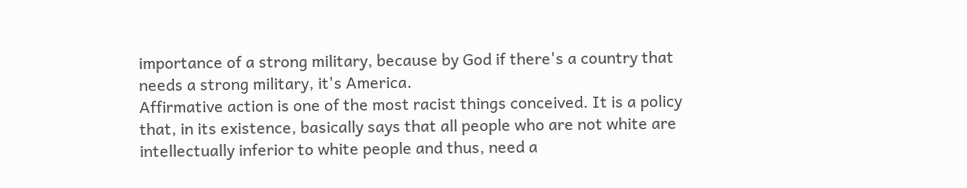importance of a strong military, because by God if there's a country that needs a strong military, it's America.
Affirmative action is one of the most racist things conceived. It is a policy that, in its existence, basically says that all people who are not white are intellectually inferior to white people and thus, need a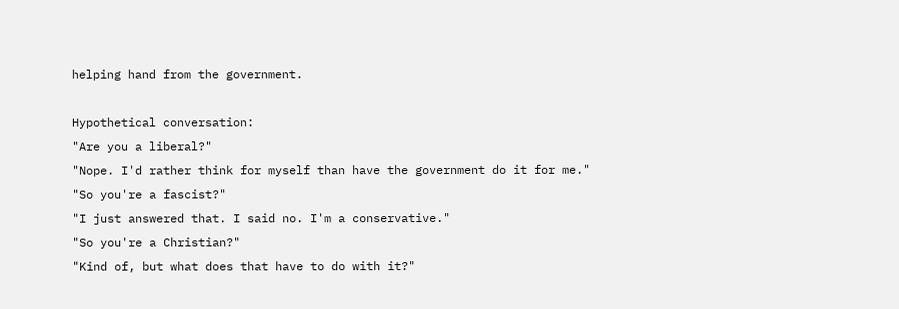helping hand from the government.

Hypothetical conversation:
"Are you a liberal?"
"Nope. I'd rather think for myself than have the government do it for me."
"So you're a fascist?"
"I just answered that. I said no. I'm a conservative."
"So you're a Christian?"
"Kind of, but what does that have to do with it?"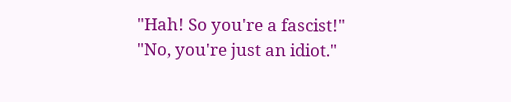"Hah! So you're a fascist!"
"No, you're just an idiot."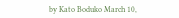by Kato Boduko March 10,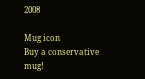2008

Mug icon
Buy a conservative mug!